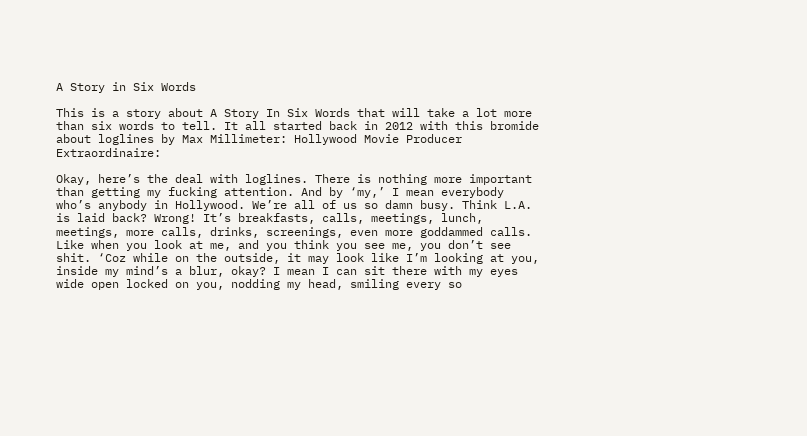A Story in Six Words

This is a story about A Story In Six Words that will take a lot more than six words to tell. It all started back in 2012 with this bromide about loglines by Max Millimeter: Hollywood Movie Producer Extraordinaire:

Okay, here’s the deal with loglines. There is nothing more important than getting my fucking attention. And by ‘my,’ I mean everybody who’s anybody in Hollywood. We’re all of us so damn busy. Think L.A. is laid back? Wrong! It’s breakfasts, calls, meetings, lunch, meetings, more calls, drinks, screenings, even more goddammed calls. Like when you look at me, and you think you see me, you don’t see shit. ‘Coz while on the outside, it may look like I’m looking at you, inside my mind’s a blur, okay? I mean I can sit there with my eyes wide open locked on you, nodding my head, smiling every so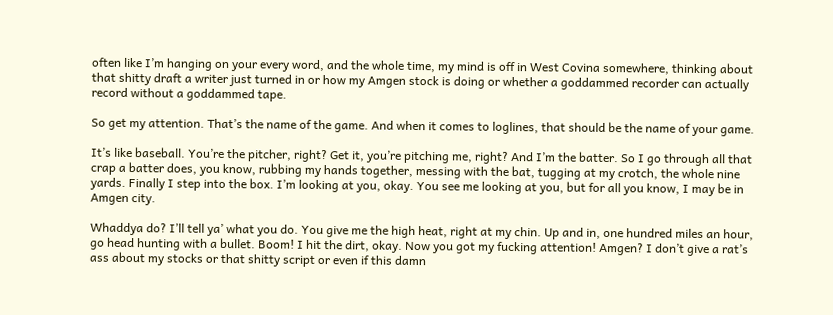often like I’m hanging on your every word, and the whole time, my mind is off in West Covina somewhere, thinking about that shitty draft a writer just turned in or how my Amgen stock is doing or whether a goddammed recorder can actually record without a goddammed tape.

So get my attention. That’s the name of the game. And when it comes to loglines, that should be the name of your game.

It’s like baseball. You’re the pitcher, right? Get it, you’re pitching me, right? And I’m the batter. So I go through all that crap a batter does, you know, rubbing my hands together, messing with the bat, tugging at my crotch, the whole nine yards. Finally I step into the box. I’m looking at you, okay. You see me looking at you, but for all you know, I may be in Amgen city.

Whaddya do? I’ll tell ya’ what you do. You give me the high heat, right at my chin. Up and in, one hundred miles an hour, go head hunting with a bullet. Boom! I hit the dirt, okay. Now you got my fucking attention! Amgen? I don’t give a rat’s ass about my stocks or that shitty script or even if this damn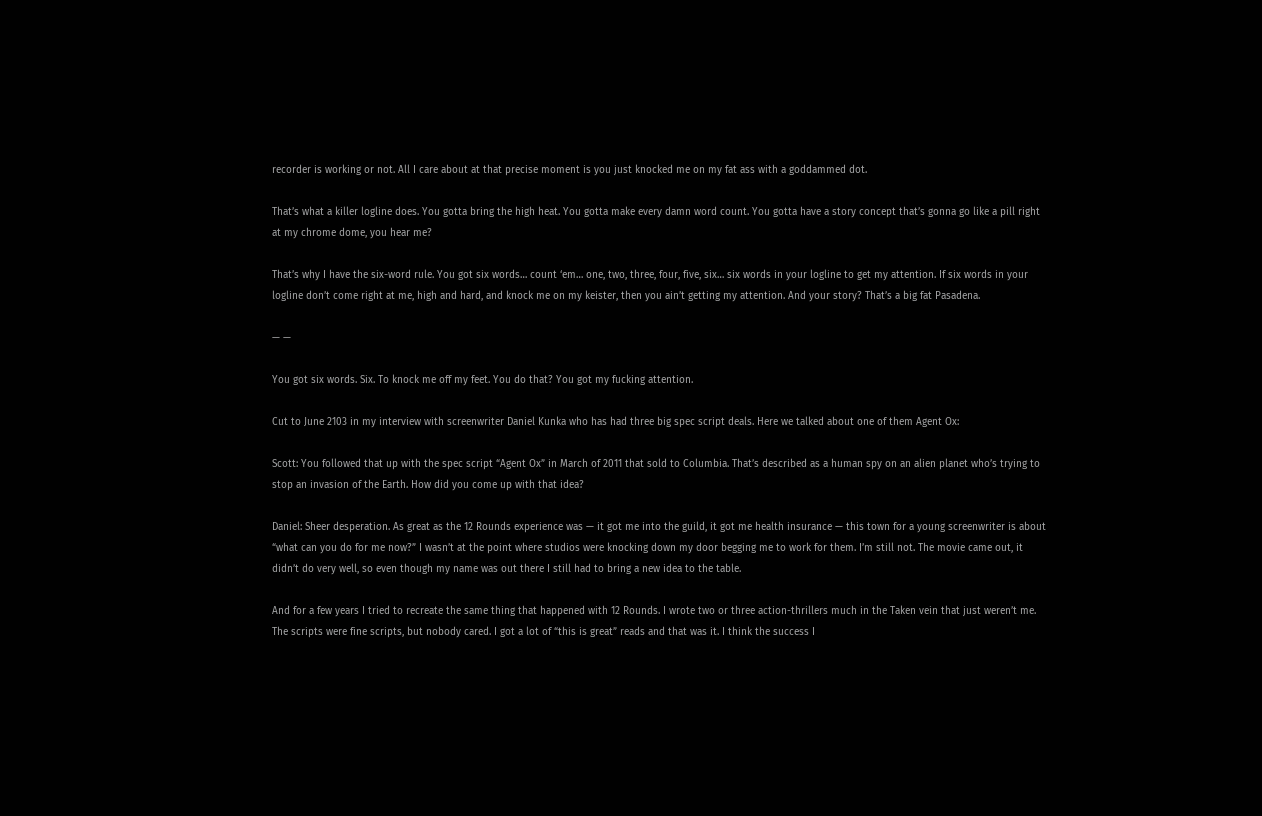recorder is working or not. All I care about at that precise moment is you just knocked me on my fat ass with a goddammed dot.

That’s what a killer logline does. You gotta bring the high heat. You gotta make every damn word count. You gotta have a story concept that’s gonna go like a pill right at my chrome dome, you hear me?

That’s why I have the six-word rule. You got six words… count ‘em… one, two, three, four, five, six… six words in your logline to get my attention. If six words in your logline don’t come right at me, high and hard, and knock me on my keister, then you ain’t getting my attention. And your story? That’s a big fat Pasadena.

— —

You got six words. Six. To knock me off my feet. You do that? You got my fucking attention.

Cut to June 2103 in my interview with screenwriter Daniel Kunka who has had three big spec script deals. Here we talked about one of them Agent Ox:

Scott: You followed that up with the spec script “Agent Ox” in March of 2011 that sold to Columbia. That’s described as a human spy on an alien planet who’s trying to stop an invasion of the Earth. How did you come up with that idea?

Daniel: Sheer desperation. As great as the 12 Rounds experience was — it got me into the guild, it got me health insurance — this town for a young screenwriter is about “what can you do for me now?” I wasn’t at the point where studios were knocking down my door begging me to work for them. I’m still not. The movie came out, it didn’t do very well, so even though my name was out there I still had to bring a new idea to the table.

And for a few years I tried to recreate the same thing that happened with 12 Rounds. I wrote two or three action-thrillers much in the Taken vein that just weren’t me. The scripts were fine scripts, but nobody cared. I got a lot of “this is great” reads and that was it. I think the success I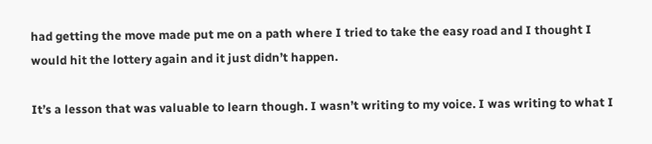had getting the move made put me on a path where I tried to take the easy road and I thought I would hit the lottery again and it just didn’t happen.

It’s a lesson that was valuable to learn though. I wasn’t writing to my voice. I was writing to what I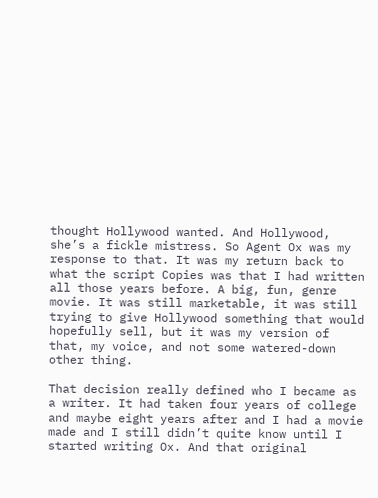thought Hollywood wanted. And Hollywood, she’s a fickle mistress. So Agent Ox was my response to that. It was my return back to what the script Copies was that I had written all those years before. A big, fun, genre movie. It was still marketable, it was still trying to give Hollywood something that would hopefully sell, but it was my version of that, my voice, and not some watered-down other thing.

That decision really defined who I became as a writer. It had taken four years of college and maybe eight years after and I had a movie made and I still didn’t quite know until I started writing Ox. And that original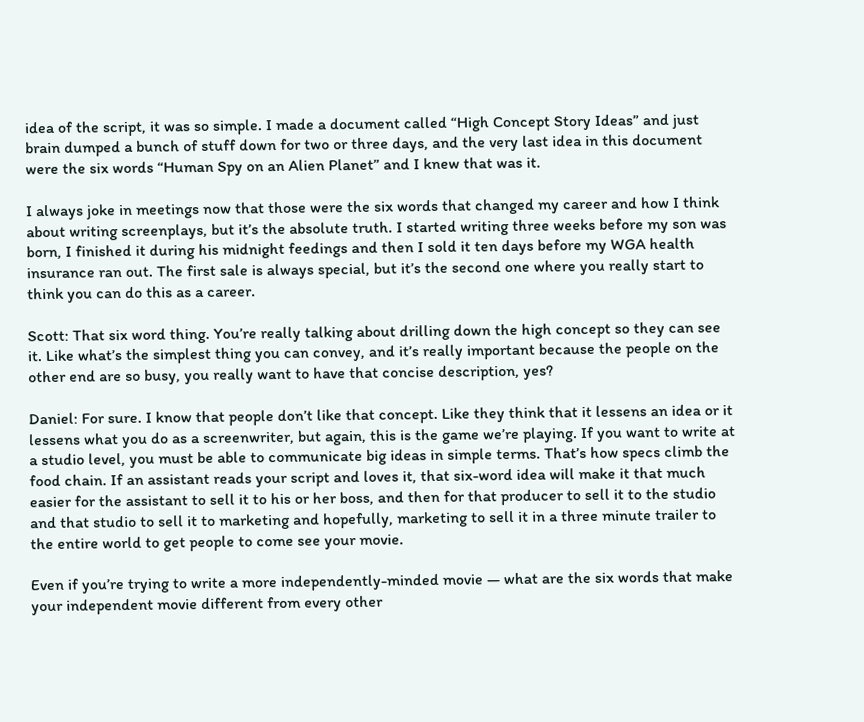idea of the script, it was so simple. I made a document called “High Concept Story Ideas” and just brain dumped a bunch of stuff down for two or three days, and the very last idea in this document were the six words “Human Spy on an Alien Planet” and I knew that was it.

I always joke in meetings now that those were the six words that changed my career and how I think about writing screenplays, but it’s the absolute truth. I started writing three weeks before my son was born, I finished it during his midnight feedings and then I sold it ten days before my WGA health insurance ran out. The first sale is always special, but it’s the second one where you really start to think you can do this as a career.

Scott: That six word thing. You’re really talking about drilling down the high concept so they can see it. Like what’s the simplest thing you can convey, and it’s really important because the people on the other end are so busy, you really want to have that concise description, yes?

Daniel: For sure. I know that people don’t like that concept. Like they think that it lessens an idea or it lessens what you do as a screenwriter, but again, this is the game we’re playing. If you want to write at a studio level, you must be able to communicate big ideas in simple terms. That’s how specs climb the food chain. If an assistant reads your script and loves it, that six-word idea will make it that much easier for the assistant to sell it to his or her boss, and then for that producer to sell it to the studio and that studio to sell it to marketing and hopefully, marketing to sell it in a three minute trailer to the entire world to get people to come see your movie.

Even if you’re trying to write a more independently-minded movie — what are the six words that make your independent movie different from every other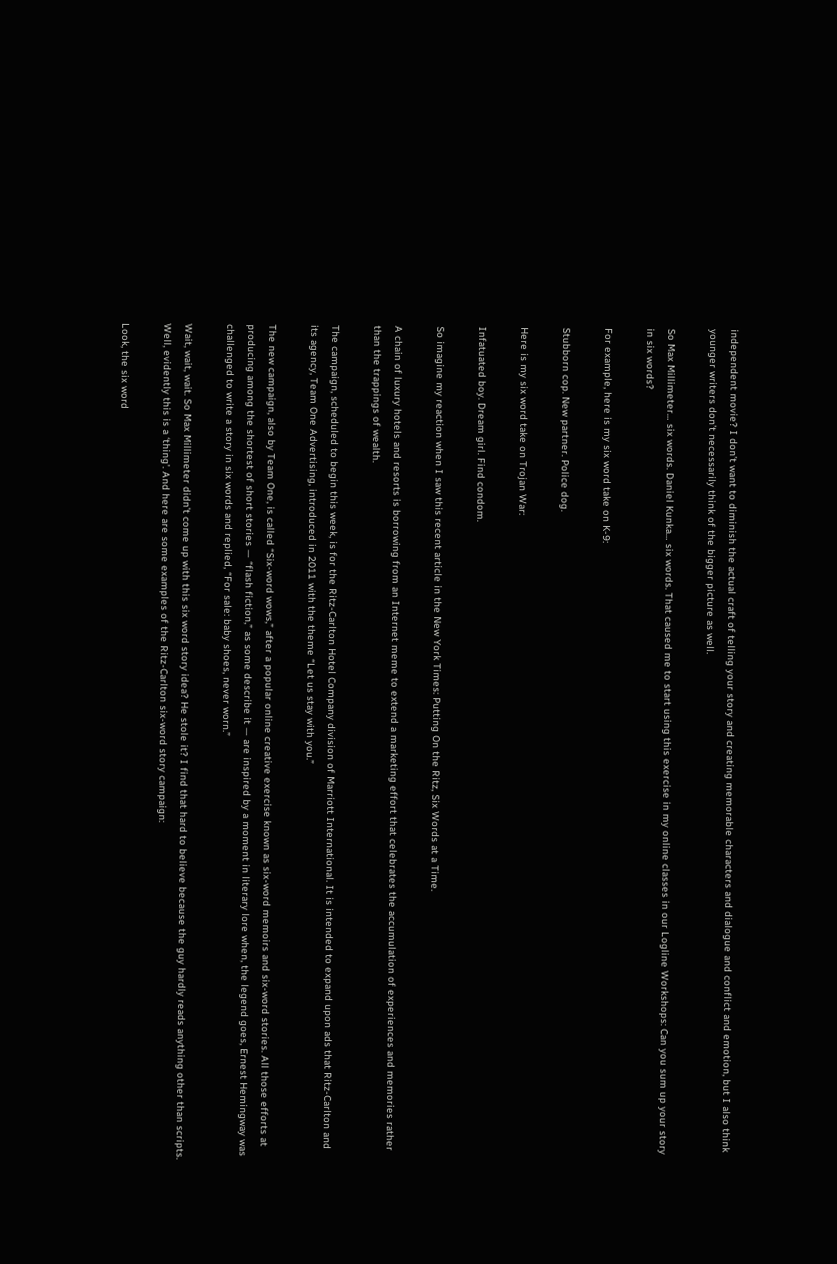independent movie? I don’t want to diminish the actual craft of telling your story and creating memorable characters and dialogue and conflict and emotion, but I also think younger writers don’t necessarily think of the bigger picture as well.

So Max Millimeter… six words. Daniel Kunka… six words. That caused me to start using this exercise in my online classes in our Logline Workshops: Can you sum up your story in six words?

For example, here is my six word take on K-9:

Stubborn cop. New partner. Police dog.

Here is my six word take on Trojan War:

Infatuated boy. Dream girl. Find condom.

So imagine my reaction when I saw this recent article in the New York Times: Putting On the Ritz, Six Words at a Time.

A chain of luxury hotels and resorts is borrowing from an Internet meme to extend a marketing effort that celebrates the accumulation of experiences and memories rather than the trappings of wealth.

The campaign, scheduled to begin this week, is for the Ritz-Carlton Hotel Company division of Marriott International. It is intended to expand upon ads that Ritz-Carlton and its agency, Team One Advertising, introduced in 2011 with the theme “Let us stay with you.”

The new campaign, also by Team One, is called “Six-word wows,” after a popular online creative exercise known as six-word memoirs and six-word stories. All those efforts at producing among the shortest of short stories — “flash fiction,” as some describe it — are inspired by a moment in literary lore when, the legend goes, Ernest Hemingway was challenged to write a story in six words and replied, “For sale: baby shoes, never worn.”

Wait, wait, wait. So Max Millimeter didn’t come up with this six word story idea? He stole it? I find that hard to believe because the guy hardly reads anything other than scripts. Well, evidently this is a ‘thing’. And here are some examples of the Ritz-Carlton six-word story campaign:

Look, the six word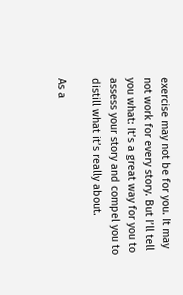exercise may not be for you. It may not work for every story. But I’ll tell you what: It’s a great way for you to assess your story and compel you to distill what it’s really about.

As a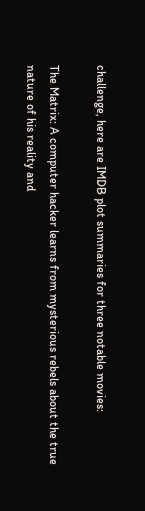challenge, here are IMDB plot summaries for three notable movies:

The Matrix: A computer hacker learns from mysterious rebels about the true nature of his reality and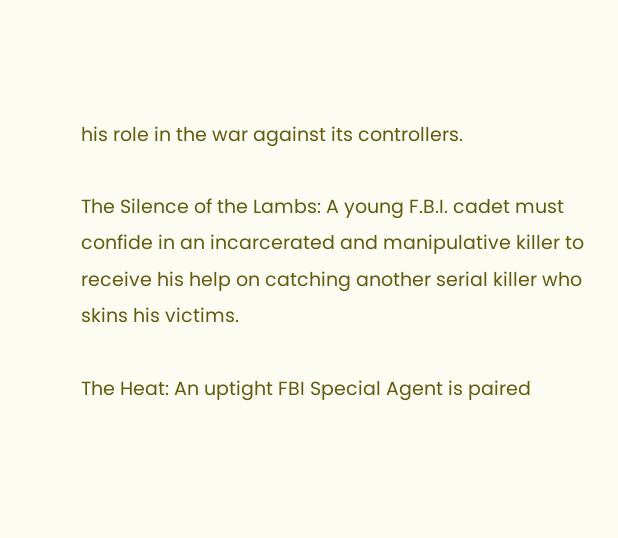his role in the war against its controllers.

The Silence of the Lambs: A young F.B.I. cadet must confide in an incarcerated and manipulative killer to receive his help on catching another serial killer who skins his victims.

The Heat: An uptight FBI Special Agent is paired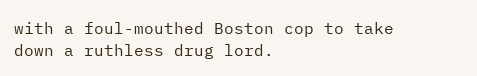with a foul-mouthed Boston cop to take down a ruthless drug lord.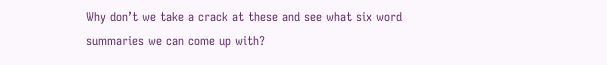Why don’t we take a crack at these and see what six word summaries we can come up with?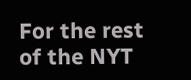For the rest of the NYT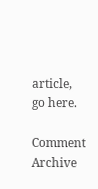article, go here.

Comment Archive